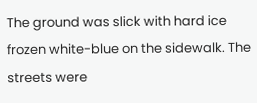The ground was slick with hard ice frozen white-blue on the sidewalk. The streets were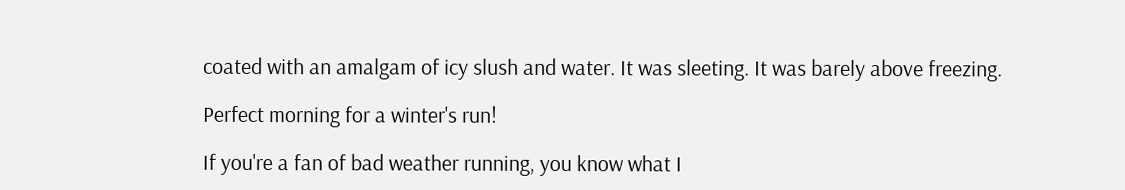coated with an amalgam of icy slush and water. It was sleeting. It was barely above freezing.

Perfect morning for a winter's run!

If you're a fan of bad weather running, you know what I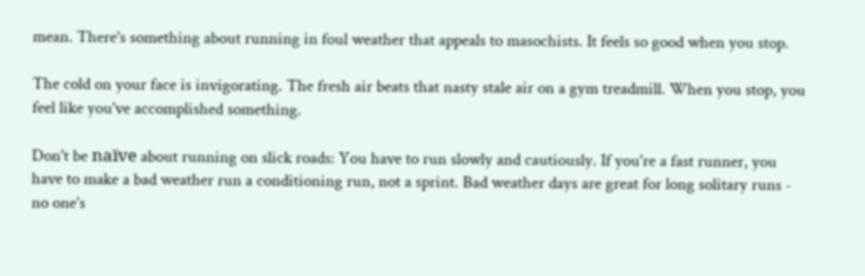mean. There's something about running in foul weather that appeals to masochists. It feels so good when you stop.

The cold on your face is invigorating. The fresh air beats that nasty stale air on a gym treadmill. When you stop, you feel like you've accomplished something.

Don't be naïve about running on slick roads: You have to run slowly and cautiously. If you're a fast runner, you have to make a bad weather run a conditioning run, not a sprint. Bad weather days are great for long solitary runs - no one's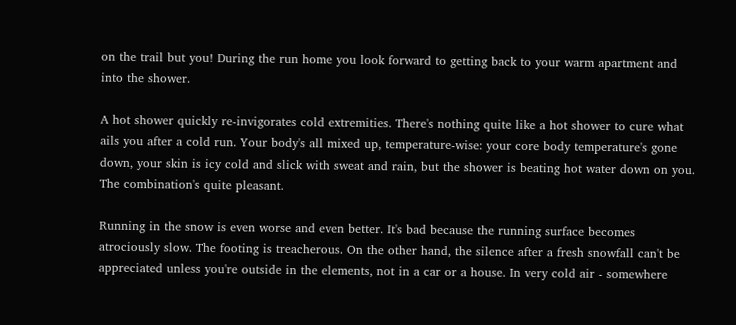on the trail but you! During the run home you look forward to getting back to your warm apartment and into the shower.

A hot shower quickly re-invigorates cold extremities. There's nothing quite like a hot shower to cure what ails you after a cold run. Your body's all mixed up, temperature-wise: your core body temperature's gone down, your skin is icy cold and slick with sweat and rain, but the shower is beating hot water down on you. The combination's quite pleasant.

Running in the snow is even worse and even better. It's bad because the running surface becomes atrociously slow. The footing is treacherous. On the other hand, the silence after a fresh snowfall can't be appreciated unless you're outside in the elements, not in a car or a house. In very cold air - somewhere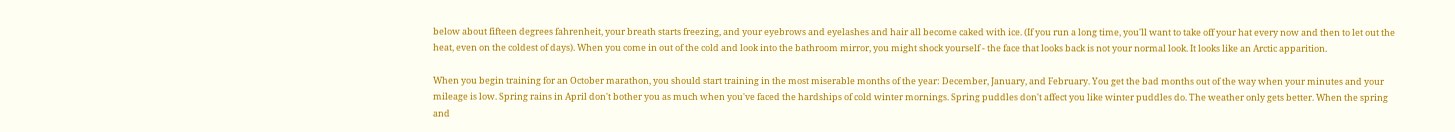below about fifteen degrees fahrenheit, your breath starts freezing, and your eyebrows and eyelashes and hair all become caked with ice. (If you run a long time, you'll want to take off your hat every now and then to let out the heat, even on the coldest of days). When you come in out of the cold and look into the bathroom mirror, you might shock yourself - the face that looks back is not your normal look. It looks like an Arctic apparition.

When you begin training for an October marathon, you should start training in the most miserable months of the year: December, January, and February. You get the bad months out of the way when your minutes and your mileage is low. Spring rains in April don't bother you as much when you've faced the hardships of cold winter mornings. Spring puddles don't affect you like winter puddles do. The weather only gets better. When the spring and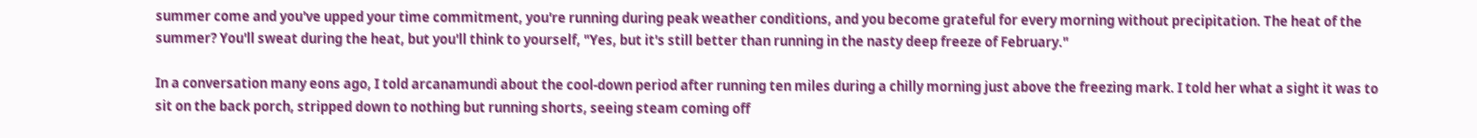summer come and you've upped your time commitment, you're running during peak weather conditions, and you become grateful for every morning without precipitation. The heat of the summer? You'll sweat during the heat, but you'll think to yourself, "Yes, but it's still better than running in the nasty deep freeze of February."

In a conversation many eons ago, I told arcanamundi about the cool-down period after running ten miles during a chilly morning just above the freezing mark. I told her what a sight it was to sit on the back porch, stripped down to nothing but running shorts, seeing steam coming off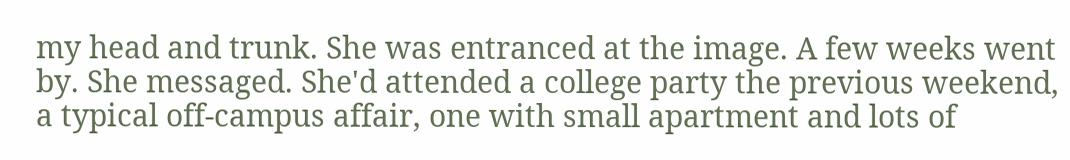my head and trunk. She was entranced at the image. A few weeks went by. She messaged. She'd attended a college party the previous weekend, a typical off-campus affair, one with small apartment and lots of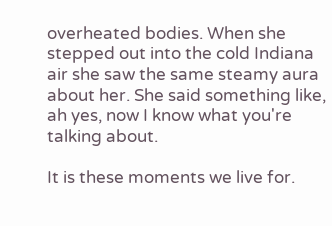overheated bodies. When she stepped out into the cold Indiana air she saw the same steamy aura about her. She said something like, ah yes, now I know what you're talking about.

It is these moments we live for.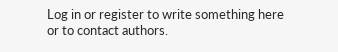Log in or register to write something here or to contact authors.